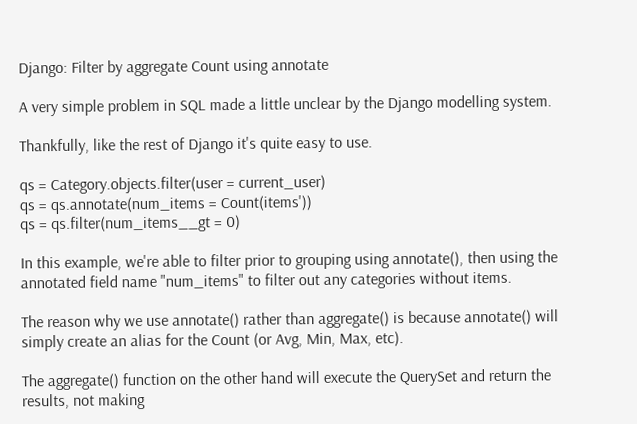Django: Filter by aggregate Count using annotate

A very simple problem in SQL made a little unclear by the Django modelling system.

Thankfully, like the rest of Django it's quite easy to use.

qs = Category.objects.filter(user = current_user)
qs = qs.annotate(num_items = Count(items'))
qs = qs.filter(num_items__gt = 0)

In this example, we're able to filter prior to grouping using annotate(), then using the annotated field name "num_items" to filter out any categories without items.

The reason why we use annotate() rather than aggregate() is because annotate() will simply create an alias for the Count (or Avg, Min, Max, etc).

The aggregate() function on the other hand will execute the QuerySet and return the results, not making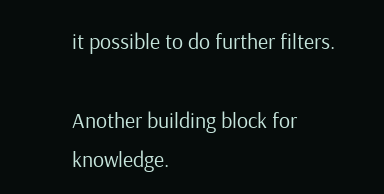it possible to do further filters.

Another building block for knowledge.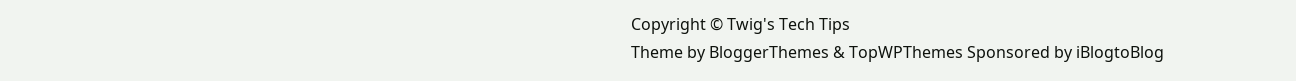Copyright © Twig's Tech Tips
Theme by BloggerThemes & TopWPThemes Sponsored by iBlogtoBlog